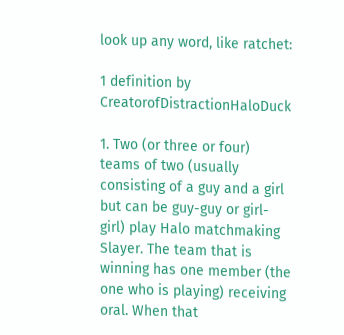look up any word, like ratchet:

1 definition by CreatorofDistractionHaloDuck

1. Two (or three or four) teams of two (usually consisting of a guy and a girl but can be guy-guy or girl-girl) play Halo matchmaking Slayer. The team that is winning has one member (the one who is playing) receiving oral. When that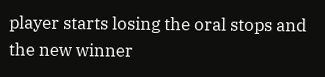player starts losing the oral stops and the new winner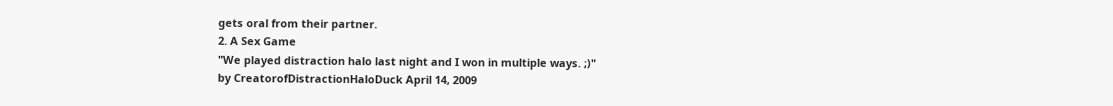gets oral from their partner.
2. A Sex Game
"We played distraction halo last night and I won in multiple ways. ;)"
by CreatorofDistractionHaloDuck April 14, 2009